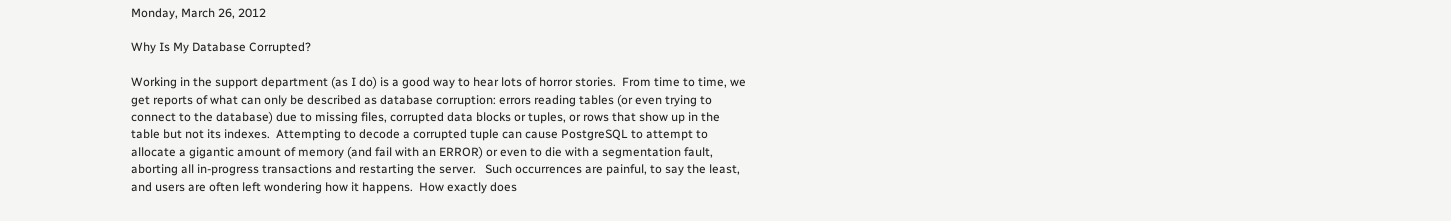Monday, March 26, 2012

Why Is My Database Corrupted?

Working in the support department (as I do) is a good way to hear lots of horror stories.  From time to time, we get reports of what can only be described as database corruption: errors reading tables (or even trying to connect to the database) due to missing files, corrupted data blocks or tuples, or rows that show up in the table but not its indexes.  Attempting to decode a corrupted tuple can cause PostgreSQL to attempt to allocate a gigantic amount of memory (and fail with an ERROR) or even to die with a segmentation fault, aborting all in-progress transactions and restarting the server.   Such occurrences are painful, to say the least, and users are often left wondering how it happens.  How exactly does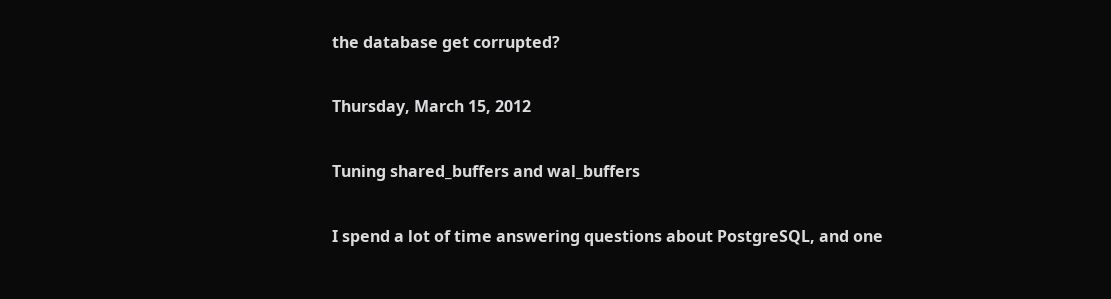the database get corrupted?

Thursday, March 15, 2012

Tuning shared_buffers and wal_buffers

I spend a lot of time answering questions about PostgreSQL, and one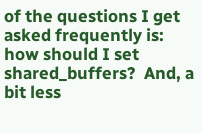of the questions I get asked frequently is: how should I set shared_buffers?  And, a bit less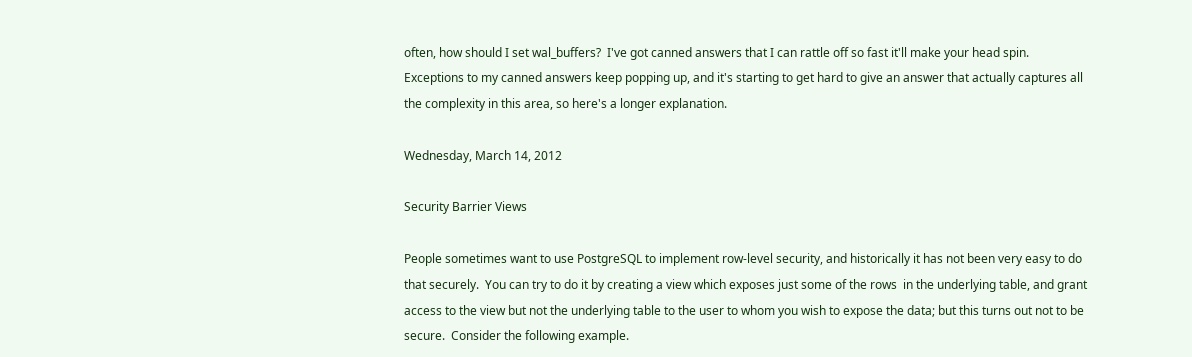often, how should I set wal_buffers?  I've got canned answers that I can rattle off so fast it'll make your head spin.  Exceptions to my canned answers keep popping up, and it's starting to get hard to give an answer that actually captures all the complexity in this area, so here's a longer explanation.

Wednesday, March 14, 2012

Security Barrier Views

People sometimes want to use PostgreSQL to implement row-level security, and historically it has not been very easy to do that securely.  You can try to do it by creating a view which exposes just some of the rows  in the underlying table, and grant access to the view but not the underlying table to the user to whom you wish to expose the data; but this turns out not to be secure.  Consider the following example.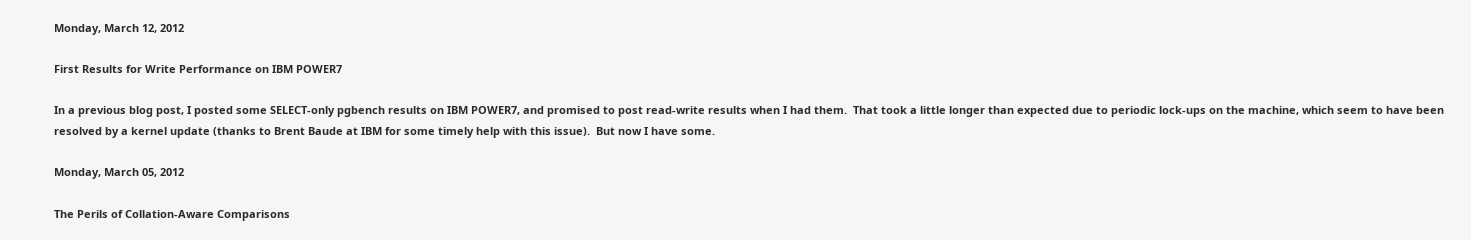Monday, March 12, 2012

First Results for Write Performance on IBM POWER7

In a previous blog post, I posted some SELECT-only pgbench results on IBM POWER7, and promised to post read-write results when I had them.  That took a little longer than expected due to periodic lock-ups on the machine, which seem to have been resolved by a kernel update (thanks to Brent Baude at IBM for some timely help with this issue).  But now I have some.

Monday, March 05, 2012

The Perils of Collation-Aware Comparisons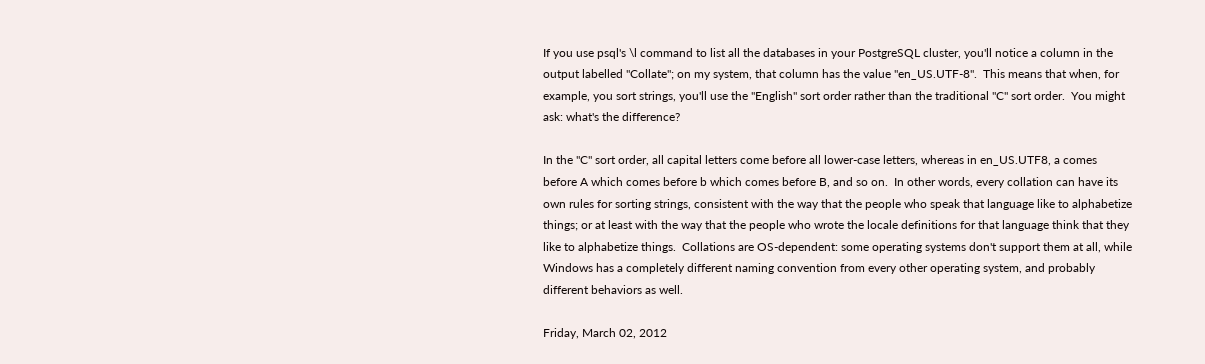If you use psql's \l command to list all the databases in your PostgreSQL cluster, you'll notice a column in the output labelled "Collate"; on my system, that column has the value "en_US.UTF-8".  This means that when, for example, you sort strings, you'll use the "English" sort order rather than the traditional "C" sort order.  You might ask: what's the difference?

In the "C" sort order, all capital letters come before all lower-case letters, whereas in en_US.UTF8, a comes before A which comes before b which comes before B, and so on.  In other words, every collation can have its own rules for sorting strings, consistent with the way that the people who speak that language like to alphabetize things; or at least with the way that the people who wrote the locale definitions for that language think that they like to alphabetize things.  Collations are OS-dependent: some operating systems don't support them at all, while Windows has a completely different naming convention from every other operating system, and probably different behaviors as well.

Friday, March 02, 2012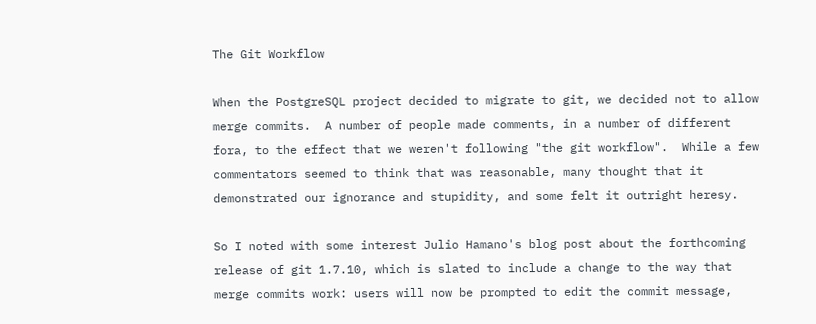The Git Workflow

When the PostgreSQL project decided to migrate to git, we decided not to allow merge commits.  A number of people made comments, in a number of different fora, to the effect that we weren't following "the git workflow".  While a few commentators seemed to think that was reasonable, many thought that it demonstrated our ignorance and stupidity, and some felt it outright heresy.

So I noted with some interest Julio Hamano's blog post about the forthcoming release of git 1.7.10, which is slated to include a change to the way that merge commits work: users will now be prompted to edit the commit message,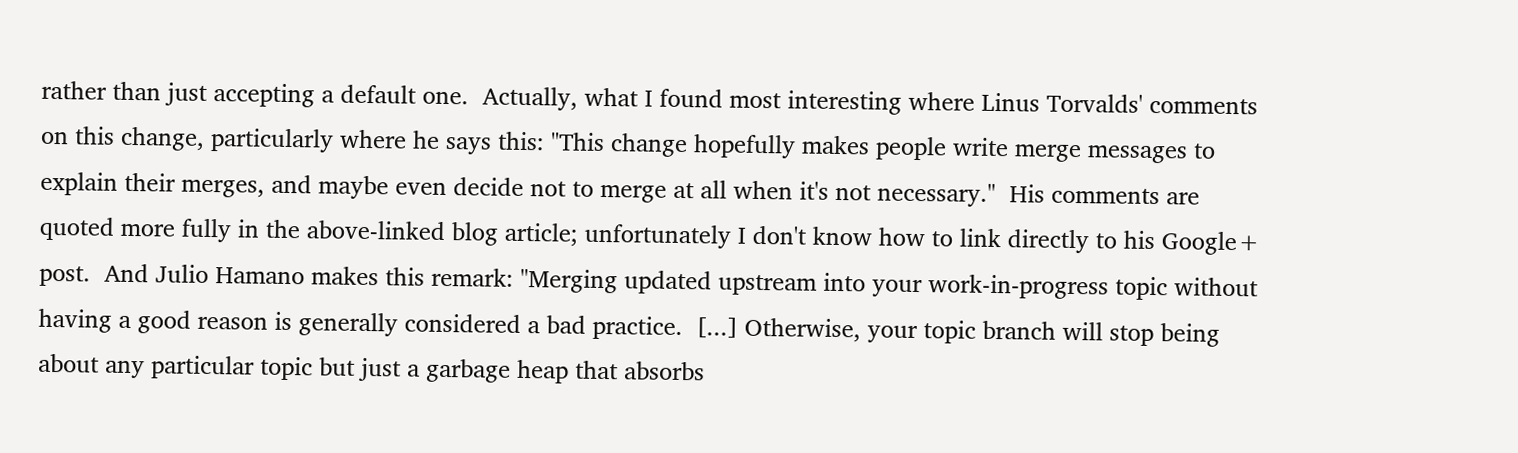rather than just accepting a default one.  Actually, what I found most interesting where Linus Torvalds' comments on this change, particularly where he says this: "This change hopefully makes people write merge messages to explain their merges, and maybe even decide not to merge at all when it's not necessary."  His comments are quoted more fully in the above-linked blog article; unfortunately I don't know how to link directly to his Google+ post.  And Julio Hamano makes this remark: "Merging updated upstream into your work-in-progress topic without having a good reason is generally considered a bad practice.  [...] Otherwise, your topic branch will stop being about any particular topic but just a garbage heap that absorbs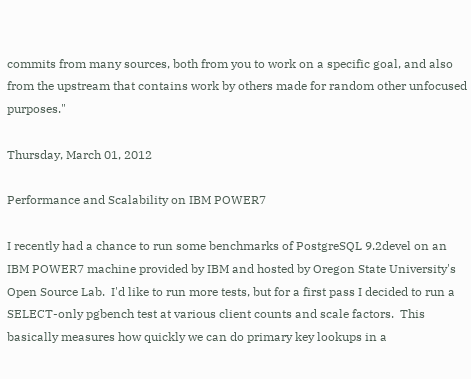commits from many sources, both from you to work on a specific goal, and also from the upstream that contains work by others made for random other unfocused purposes."

Thursday, March 01, 2012

Performance and Scalability on IBM POWER7

I recently had a chance to run some benchmarks of PostgreSQL 9.2devel on an IBM POWER7 machine provided by IBM and hosted by Oregon State University's Open Source Lab.  I'd like to run more tests, but for a first pass I decided to run a SELECT-only pgbench test at various client counts and scale factors.  This basically measures how quickly we can do primary key lookups in a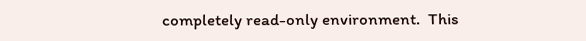completely read-only environment.  This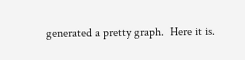generated a pretty graph.  Here it is.